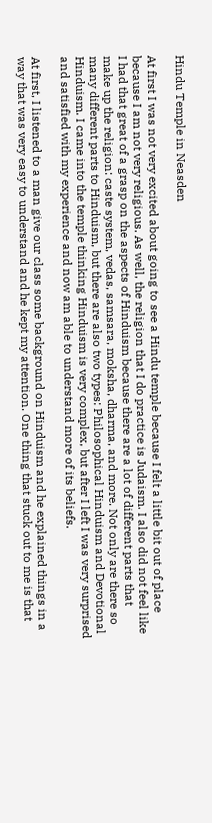Hindu Temple in Neasden

At first I was not very excited about going to see a Hindu temple because I felt a little bit out of place because I am not very religious. As well, the religion that I do practice is Judaism. I also did not feel like I had that great of a grasp on the aspects of Hinduism because there are a lot of different parts that make up the religion: caste system, vedas, samsara, moksha, dharma, and more. Not only are there so many different parts to Hinduism, but there are also two types: Philosophical Hinduism and Devotional Hinduism. I came into the temple thinking Hinduism is very complex, but after I left I was very surprised and satisfied with my experience and now am able to understand more of its beliefs.

At first, I listened to a man give our class some background on Hinduism and he explained things in a way that was very easy to understand and he kept my attention. One thing that stuck out to me is that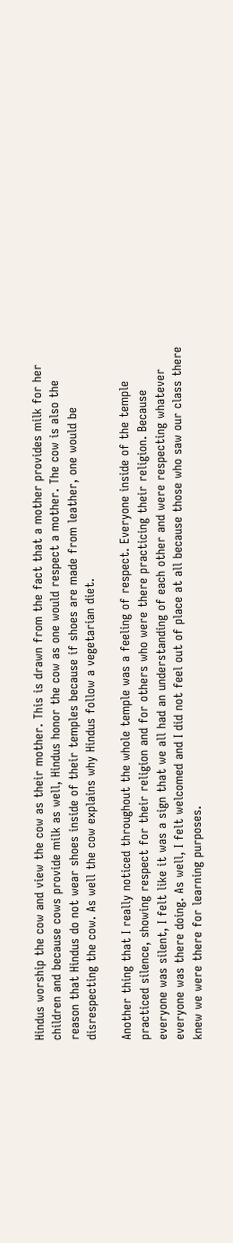Hindus worship the cow and view the cow as their mother. This is drawn from the fact that a mother provides milk for her children and because cows provide milk as well, Hindus honor the cow as one would respect a mother. The cow is also the reason that Hindus do not wear shoes inside of their temples because if shoes are made from leather, one would be disrespecting the cow. As well the cow explains why Hindus follow a vegetarian diet.

Another thing that I really noticed throughout the whole temple was a feeling of respect. Everyone inside of the temple practiced silence, showing respect for their religion and for others who were there practicing their religion. Because everyone was silent, I felt like it was a sign that we all had an understanding of each other and were respecting whatever everyone was there doing. As well, I felt welcomed and I did not feel out of place at all because those who saw our class there knew we were there for learning purposes.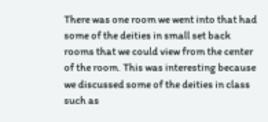There was one room we went into that had some of the deities in small set back rooms that we could view from the center of the room. This was interesting because we discussed some of the deities in class such as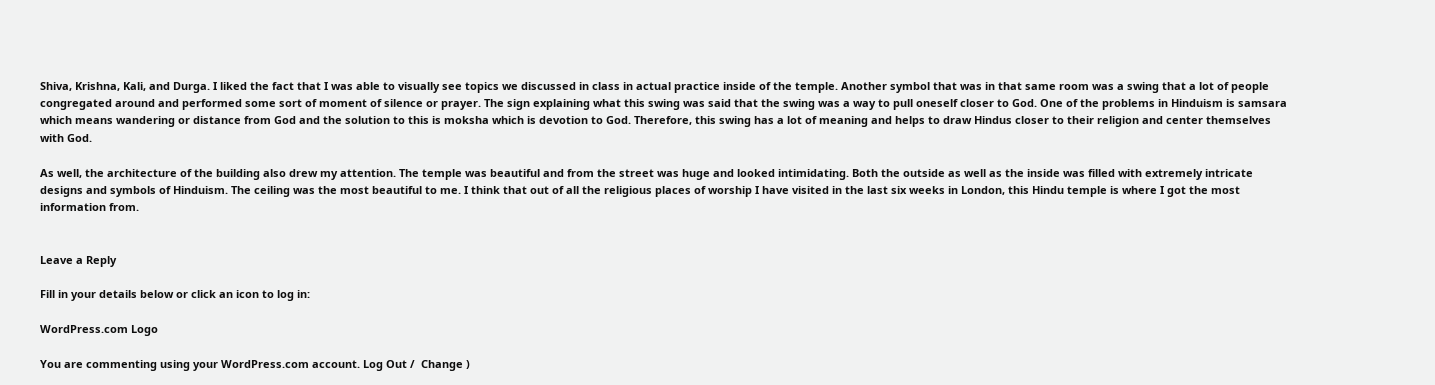Shiva, Krishna, Kali, and Durga. I liked the fact that I was able to visually see topics we discussed in class in actual practice inside of the temple. Another symbol that was in that same room was a swing that a lot of people congregated around and performed some sort of moment of silence or prayer. The sign explaining what this swing was said that the swing was a way to pull oneself closer to God. One of the problems in Hinduism is samsara which means wandering or distance from God and the solution to this is moksha which is devotion to God. Therefore, this swing has a lot of meaning and helps to draw Hindus closer to their religion and center themselves with God.

As well, the architecture of the building also drew my attention. The temple was beautiful and from the street was huge and looked intimidating. Both the outside as well as the inside was filled with extremely intricate designs and symbols of Hinduism. The ceiling was the most beautiful to me. I think that out of all the religious places of worship I have visited in the last six weeks in London, this Hindu temple is where I got the most information from.


Leave a Reply

Fill in your details below or click an icon to log in:

WordPress.com Logo

You are commenting using your WordPress.com account. Log Out /  Change )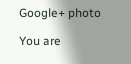Google+ photo

You are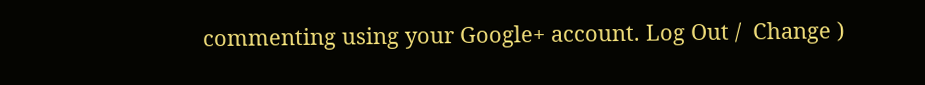commenting using your Google+ account. Log Out /  Change )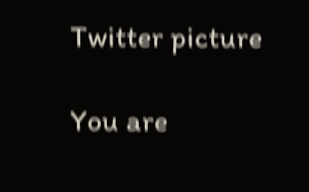Twitter picture

You are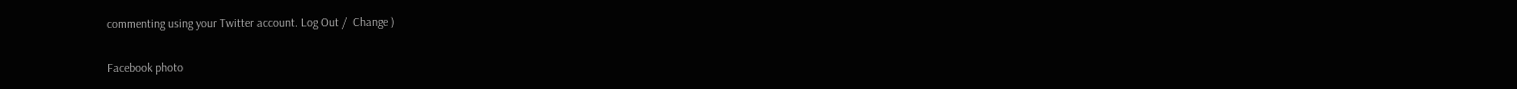commenting using your Twitter account. Log Out /  Change )

Facebook photo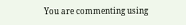You are commenting using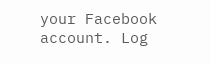your Facebook account. Log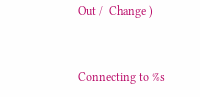Out /  Change )


Connecting to %s